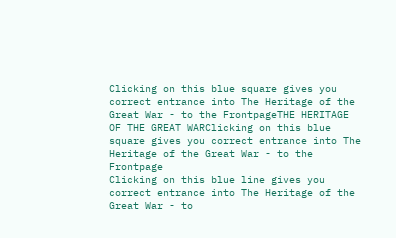Clicking on this blue square gives you correct entrance into The Heritage of the Great War - to the FrontpageTHE HERITAGE OF THE GREAT WARClicking on this blue square gives you correct entrance into The Heritage of the Great War - to the Frontpage
Clicking on this blue line gives you correct entrance into The Heritage of the Great War - to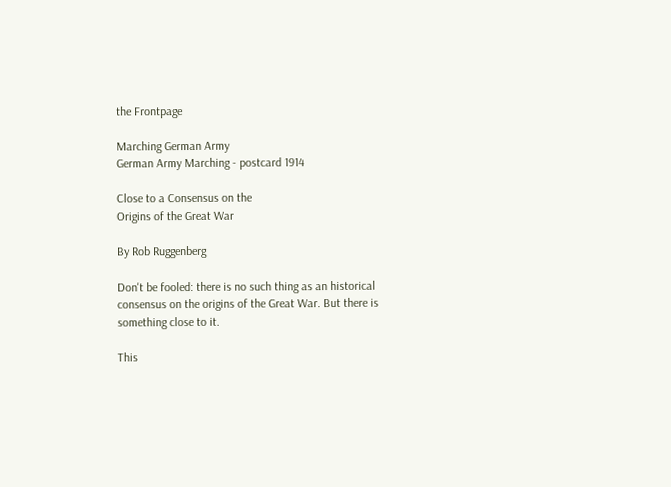the Frontpage

Marching German Army
German Army Marching - postcard 1914

Close to a Consensus on the
Origins of the Great War

By Rob Ruggenberg

Don't be fooled: there is no such thing as an historical consensus on the origins of the Great War. But there is something close to it.

This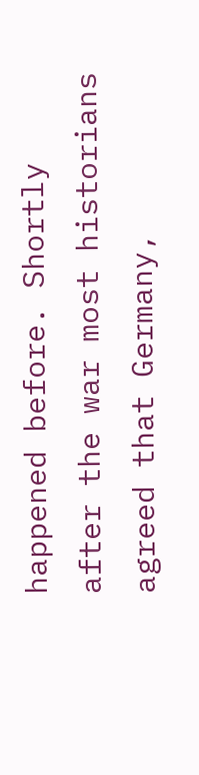happened before. Shortly after the war most historians agreed that Germany,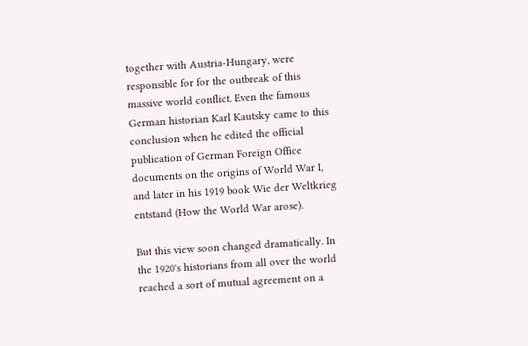together with Austria-Hungary, were responsible for for the outbreak of this massive world conflict. Even the famous German historian Karl Kautsky came to this conclusion when he edited the official publication of German Foreign Office documents on the origins of World War I, and later in his 1919 book Wie der Weltkrieg entstand (How the World War arose).

But this view soon changed dramatically. In the 1920's historians from all over the world reached a sort of mutual agreement on a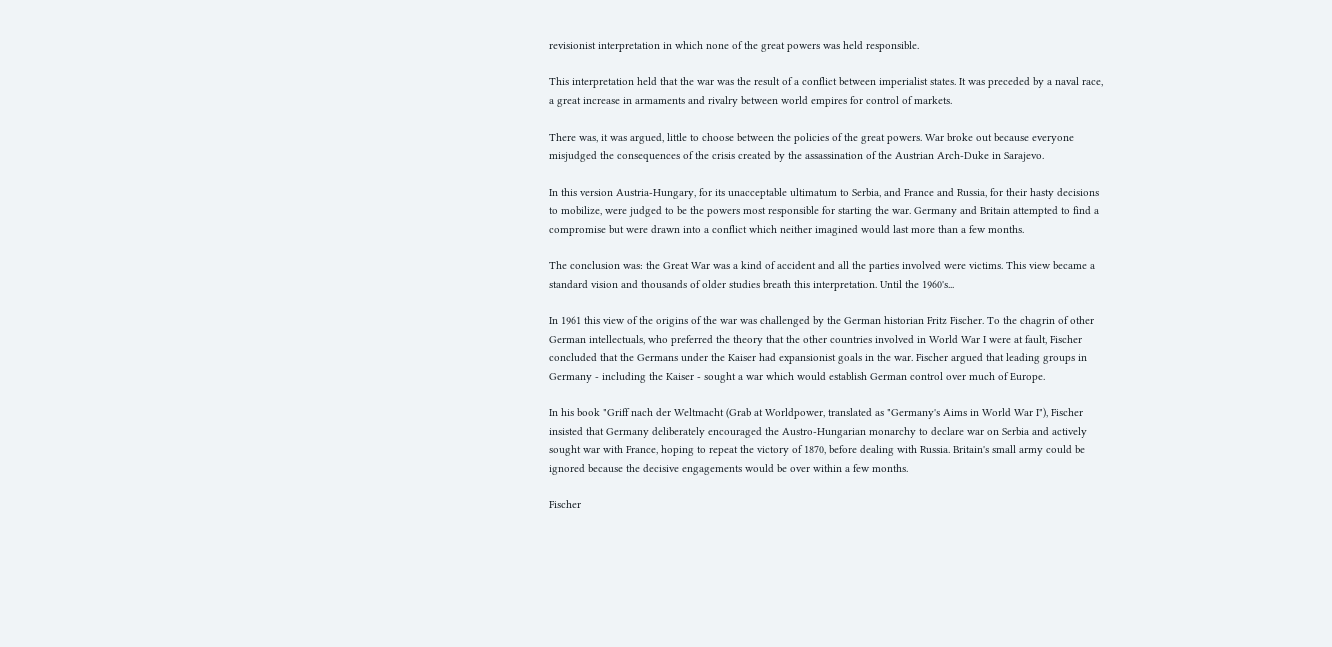revisionist interpretation in which none of the great powers was held responsible.

This interpretation held that the war was the result of a conflict between imperialist states. It was preceded by a naval race, a great increase in armaments and rivalry between world empires for control of markets.

There was, it was argued, little to choose between the policies of the great powers. War broke out because everyone misjudged the consequences of the crisis created by the assassination of the Austrian Arch-Duke in Sarajevo.

In this version Austria-Hungary, for its unacceptable ultimatum to Serbia, and France and Russia, for their hasty decisions to mobilize, were judged to be the powers most responsible for starting the war. Germany and Britain attempted to find a compromise but were drawn into a conflict which neither imagined would last more than a few months.

The conclusion was: the Great War was a kind of accident and all the parties involved were victims. This view became a standard vision and thousands of older studies breath this interpretation. Until the 1960's...

In 1961 this view of the origins of the war was challenged by the German historian Fritz Fischer. To the chagrin of other German intellectuals, who preferred the theory that the other countries involved in World War I were at fault, Fischer concluded that the Germans under the Kaiser had expansionist goals in the war. Fischer argued that leading groups in Germany - including the Kaiser - sought a war which would establish German control over much of Europe.

In his book "Griff nach der Weltmacht (Grab at Worldpower, translated as "Germany's Aims in World War I"), Fischer insisted that Germany deliberately encouraged the Austro-Hungarian monarchy to declare war on Serbia and actively sought war with France, hoping to repeat the victory of 1870, before dealing with Russia. Britain's small army could be ignored because the decisive engagements would be over within a few months.

Fischer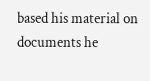based his material on documents he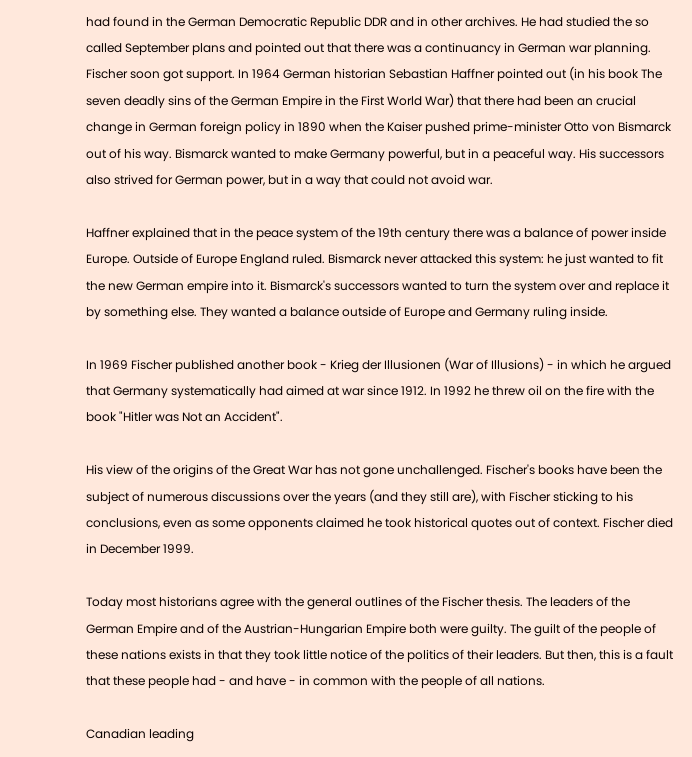had found in the German Democratic Republic DDR and in other archives. He had studied the so called September plans and pointed out that there was a continuancy in German war planning. Fischer soon got support. In 1964 German historian Sebastian Haffner pointed out (in his book The seven deadly sins of the German Empire in the First World War) that there had been an crucial change in German foreign policy in 1890 when the Kaiser pushed prime-minister Otto von Bismarck out of his way. Bismarck wanted to make Germany powerful, but in a peaceful way. His successors also strived for German power, but in a way that could not avoid war.

Haffner explained that in the peace system of the 19th century there was a balance of power inside Europe. Outside of Europe England ruled. Bismarck never attacked this system: he just wanted to fit the new German empire into it. Bismarck's successors wanted to turn the system over and replace it by something else. They wanted a balance outside of Europe and Germany ruling inside.

In 1969 Fischer published another book - Krieg der Illusionen (War of Illusions) - in which he argued that Germany systematically had aimed at war since 1912. In 1992 he threw oil on the fire with the book "Hitler was Not an Accident".

His view of the origins of the Great War has not gone unchallenged. Fischer's books have been the subject of numerous discussions over the years (and they still are), with Fischer sticking to his conclusions, even as some opponents claimed he took historical quotes out of context. Fischer died in December 1999.

Today most historians agree with the general outlines of the Fischer thesis. The leaders of the German Empire and of the Austrian-Hungarian Empire both were guilty. The guilt of the people of these nations exists in that they took little notice of the politics of their leaders. But then, this is a fault that these people had - and have - in common with the people of all nations.

Canadian leading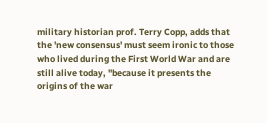military historian prof. Terry Copp, adds that the 'new consensus' must seem ironic to those who lived during the First World War and are still alive today, "because it presents the origins of the war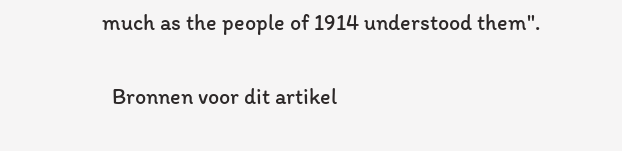much as the people of 1914 understood them".

  Bronnen voor dit artikel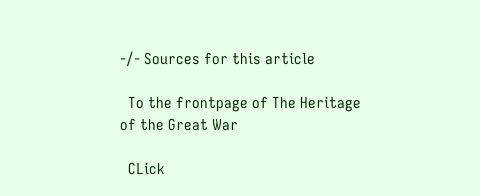-/- Sources for this article

  To the frontpage of The Heritage of the Great War

  CLick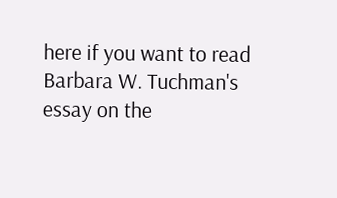here if you want to read Barbara W. Tuchman's essay on the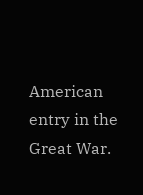American entry in the Great War.